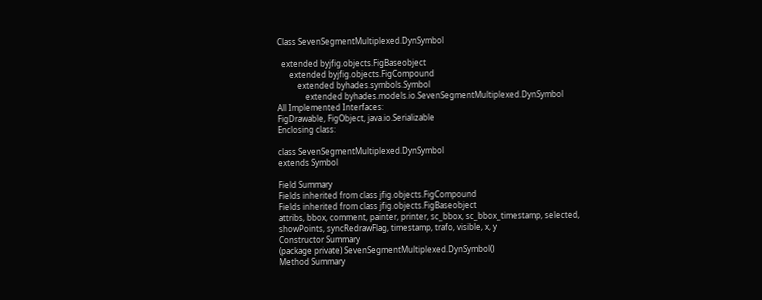Class SevenSegmentMultiplexed.DynSymbol

  extended byjfig.objects.FigBaseobject
      extended byjfig.objects.FigCompound
          extended byhades.symbols.Symbol
              extended byhades.models.io.SevenSegmentMultiplexed.DynSymbol
All Implemented Interfaces:
FigDrawable, FigObject, java.io.Serializable
Enclosing class:

class SevenSegmentMultiplexed.DynSymbol
extends Symbol

Field Summary
Fields inherited from class jfig.objects.FigCompound
Fields inherited from class jfig.objects.FigBaseobject
attribs, bbox, comment, painter, printer, sc_bbox, sc_bbox_timestamp, selected, showPoints, syncRedrawFlag, timestamp, trafo, visible, x, y
Constructor Summary
(package private) SevenSegmentMultiplexed.DynSymbol()
Method Summary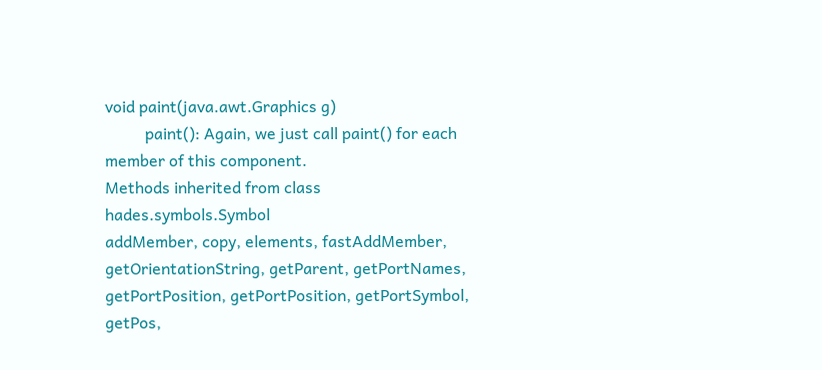void paint(java.awt.Graphics g)
          paint(): Again, we just call paint() for each member of this component.
Methods inherited from class hades.symbols.Symbol
addMember, copy, elements, fastAddMember, getOrientationString, getParent, getPortNames, getPortPosition, getPortPosition, getPortSymbol, getPos,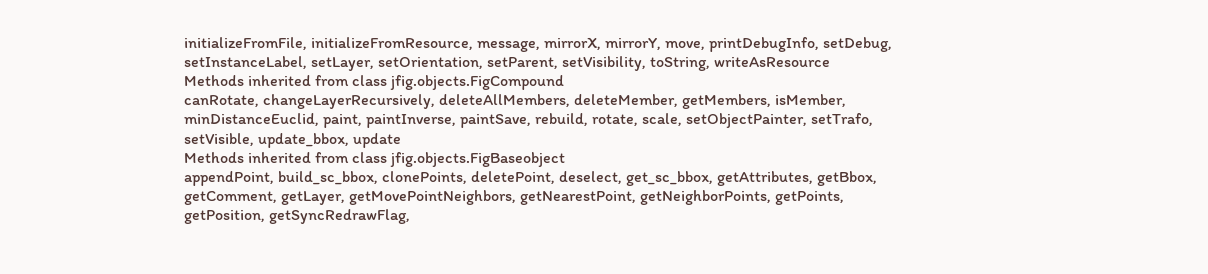initializeFromFile, initializeFromResource, message, mirrorX, mirrorY, move, printDebugInfo, setDebug, setInstanceLabel, setLayer, setOrientation, setParent, setVisibility, toString, writeAsResource
Methods inherited from class jfig.objects.FigCompound
canRotate, changeLayerRecursively, deleteAllMembers, deleteMember, getMembers, isMember, minDistanceEuclid, paint, paintInverse, paintSave, rebuild, rotate, scale, setObjectPainter, setTrafo, setVisible, update_bbox, update
Methods inherited from class jfig.objects.FigBaseobject
appendPoint, build_sc_bbox, clonePoints, deletePoint, deselect, get_sc_bbox, getAttributes, getBbox, getComment, getLayer, getMovePointNeighbors, getNearestPoint, getNeighborPoints, getPoints, getPosition, getSyncRedrawFlag,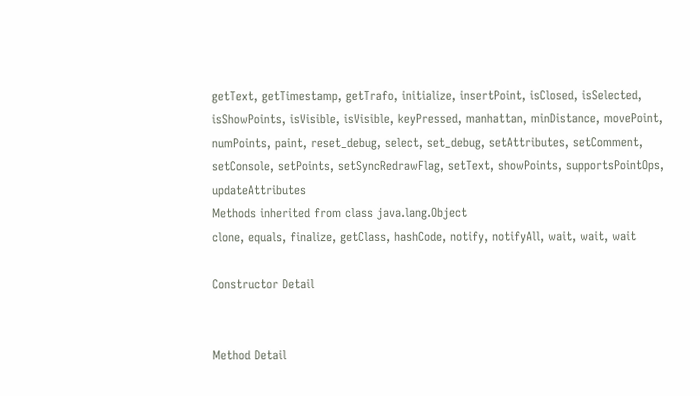getText, getTimestamp, getTrafo, initialize, insertPoint, isClosed, isSelected, isShowPoints, isVisible, isVisible, keyPressed, manhattan, minDistance, movePoint, numPoints, paint, reset_debug, select, set_debug, setAttributes, setComment, setConsole, setPoints, setSyncRedrawFlag, setText, showPoints, supportsPointOps, updateAttributes
Methods inherited from class java.lang.Object
clone, equals, finalize, getClass, hashCode, notify, notifyAll, wait, wait, wait

Constructor Detail


Method Detail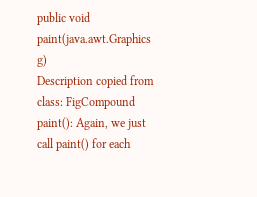public void paint(java.awt.Graphics g)
Description copied from class: FigCompound
paint(): Again, we just call paint() for each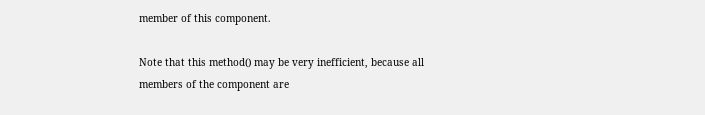member of this component.

Note that this method() may be very inefficient, because all members of the component are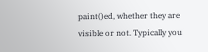paint()ed, whether they are visible or not. Typically you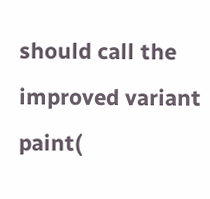should call the improved variant paint(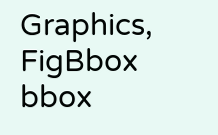Graphics, FigBbox bbox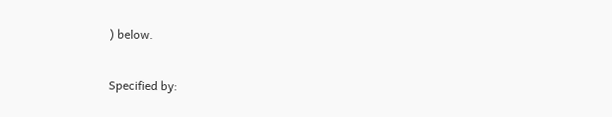) below.

Specified by: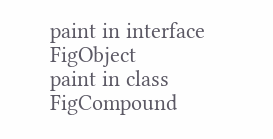paint in interface FigObject
paint in class FigCompound